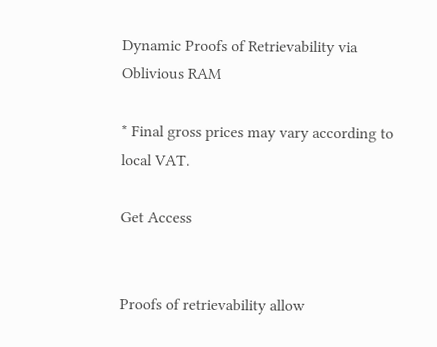Dynamic Proofs of Retrievability via Oblivious RAM

* Final gross prices may vary according to local VAT.

Get Access


Proofs of retrievability allow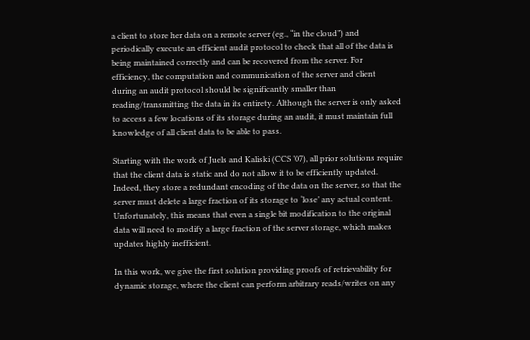a client to store her data on a remote server (eg., “in the cloud”) and periodically execute an efficient audit protocol to check that all of the data is being maintained correctly and can be recovered from the server. For efficiency, the computation and communication of the server and client during an audit protocol should be significantly smaller than reading/transmitting the data in its entirety. Although the server is only asked to access a few locations of its storage during an audit, it must maintain full knowledge of all client data to be able to pass.

Starting with the work of Juels and Kaliski (CCS ’07), all prior solutions require that the client data is static and do not allow it to be efficiently updated. Indeed, they store a redundant encoding of the data on the server, so that the server must delete a large fraction of its storage to ‘lose’ any actual content. Unfortunately, this means that even a single bit modification to the original data will need to modify a large fraction of the server storage, which makes updates highly inefficient.

In this work, we give the first solution providing proofs of retrievability for dynamic storage, where the client can perform arbitrary reads/writes on any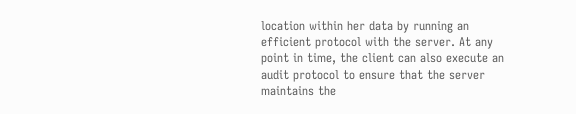location within her data by running an efficient protocol with the server. At any point in time, the client can also execute an audit protocol to ensure that the server maintains the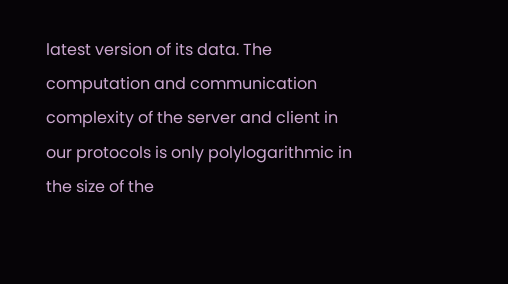latest version of its data. The computation and communication complexity of the server and client in our protocols is only polylogarithmic in the size of the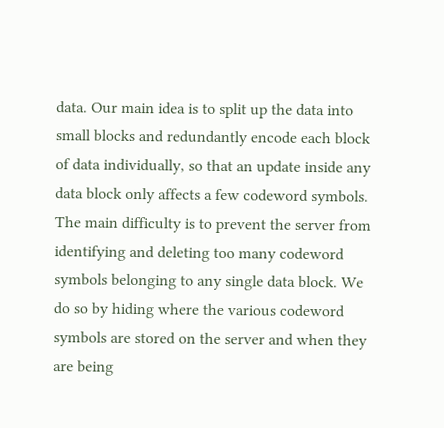data. Our main idea is to split up the data into small blocks and redundantly encode each block of data individually, so that an update inside any data block only affects a few codeword symbols. The main difficulty is to prevent the server from identifying and deleting too many codeword symbols belonging to any single data block. We do so by hiding where the various codeword symbols are stored on the server and when they are being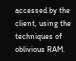accessed by the client, using the techniques of oblivious RAM.